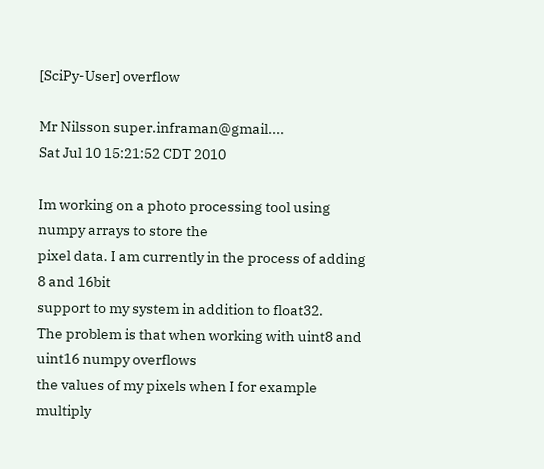[SciPy-User] overflow

Mr Nilsson super.inframan@gmail....
Sat Jul 10 15:21:52 CDT 2010

Im working on a photo processing tool using numpy arrays to store the
pixel data. I am currently in the process of adding 8 and 16bit
support to my system in addition to float32.
The problem is that when working with uint8 and uint16 numpy overflows
the values of my pixels when I for example multiply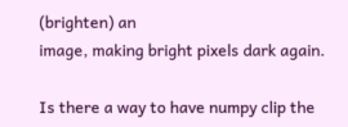(brighten) an
image, making bright pixels dark again.

Is there a way to have numpy clip the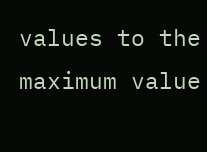values to the maximum value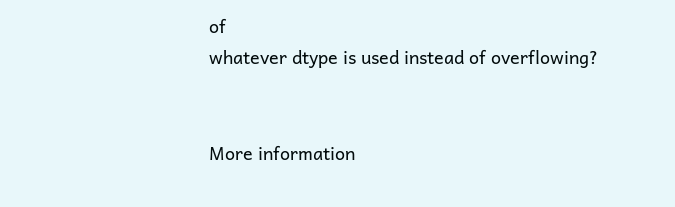of
whatever dtype is used instead of overflowing?


More information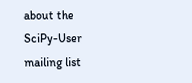about the SciPy-User mailing list